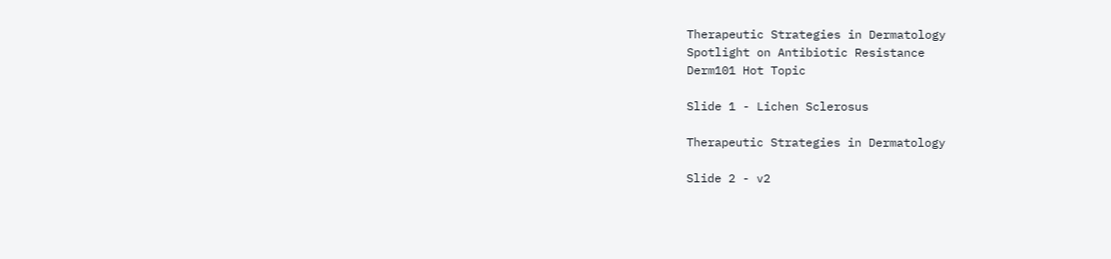Therapeutic Strategies in Dermatology
Spotlight on Antibiotic Resistance
Derm101 Hot Topic

Slide 1 - Lichen Sclerosus

Therapeutic Strategies in Dermatology

Slide 2 - v2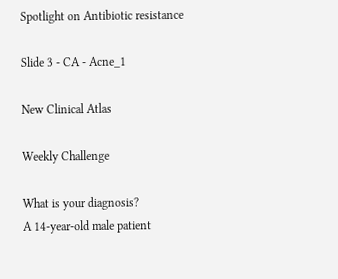Spotlight on Antibiotic resistance

Slide 3 - CA - Acne_1

New Clinical Atlas

Weekly Challenge

What is your diagnosis?
A 14-year-old male patient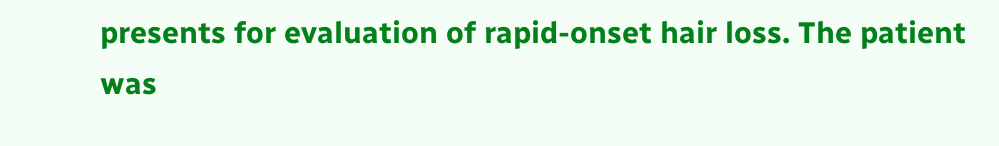presents for evaluation of rapid-onset hair loss. The patient was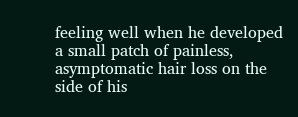feeling well when he developed a small patch of painless, asymptomatic hair loss on the side of his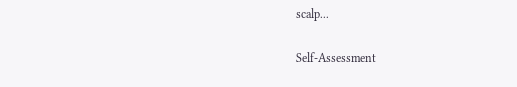scalp...

Self-Assessment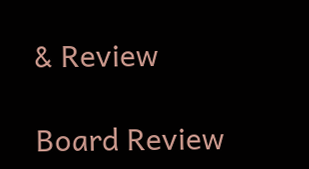& Review

Board Review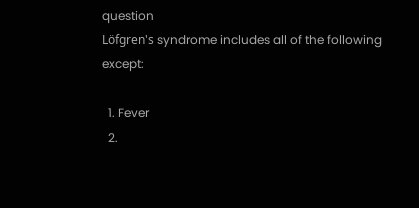question
Löfgren's syndrome includes all of the following except:

  1. Fever
  2.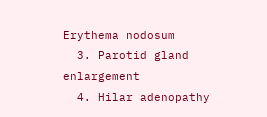Erythema nodosum
  3. Parotid gland enlargement
  4. Hilar adenopathy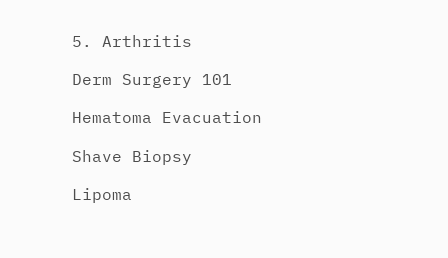5. Arthritis

Derm Surgery 101

Hematoma Evacuation

Shave Biopsy

Lipoma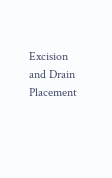Excision and Drain Placement